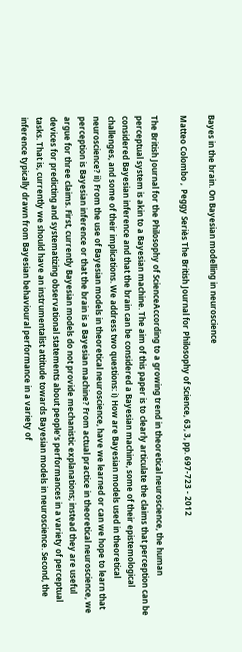Bayes in the brain. On Bayesian modelling in neuroscience

Matteo Colombo ,  Peggy Seriès The British Journal for Philosophy of Science, 63, 3, pp. 697-723 - 2012

The British Journal for the Philosophy of ScienceAccording to a growing trend in theoretical neuroscience, the human perceptual system is akin to a Bayesian machine. The aim of this paper is to clearly articulate the claims that perception can be considered Bayesian inference and that the brain can be considered a Bayesian machine, some of their epistemological challenges, and some of their implications. We address two questions: i) How are Bayesian models used in theoretical neuroscience? ii) From the use of Bayesian models in theoretical neuroscience, have we learned or can we hope to learn that perception is Bayesian inference or that the brain is a Bayesian machine? From actual practice in theoretical neuroscience, we argue for three claims. First, currently Bayesian models do not provide mechanistic explanations; instead they are useful devices for predicting and systematizing observational statements about people’s performances in a variety of perceptual tasks. That is, currently we should have an instrumentalist attitude towards Bayesian models in neuroscience. Second, the inference typically drawn from Bayesian behavioural performance in a variety of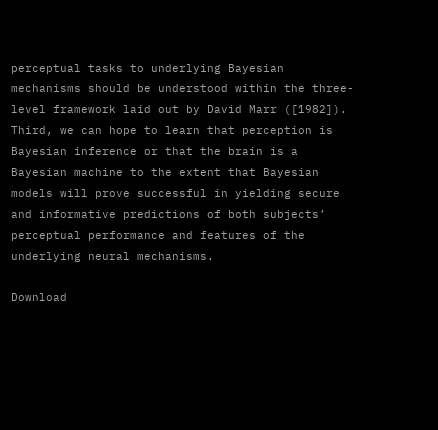perceptual tasks to underlying Bayesian mechanisms should be understood within the three-level framework laid out by David Marr ([1982]). Third, we can hope to learn that perception is Bayesian inference or that the brain is a Bayesian machine to the extent that Bayesian models will prove successful in yielding secure and informative predictions of both subjects’ perceptual performance and features of the underlying neural mechanisms.

Download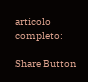articolo completo:

Share Button